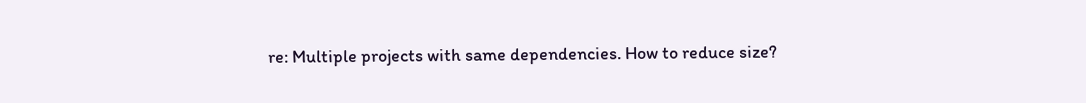re: Multiple projects with same dependencies. How to reduce size?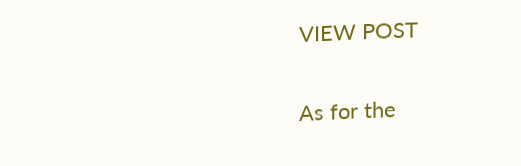VIEW POST


As for the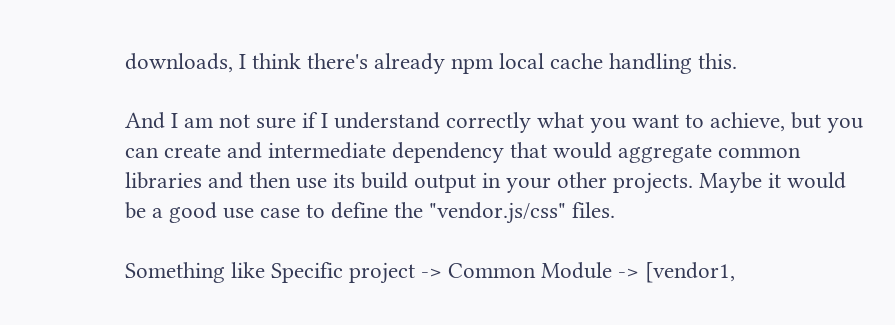downloads, I think there's already npm local cache handling this.

And I am not sure if I understand correctly what you want to achieve, but you can create and intermediate dependency that would aggregate common libraries and then use its build output in your other projects. Maybe it would be a good use case to define the "vendor.js/css" files.

Something like Specific project -> Common Module -> [vendor1,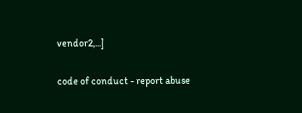vendor2,...]

code of conduct - report abuse